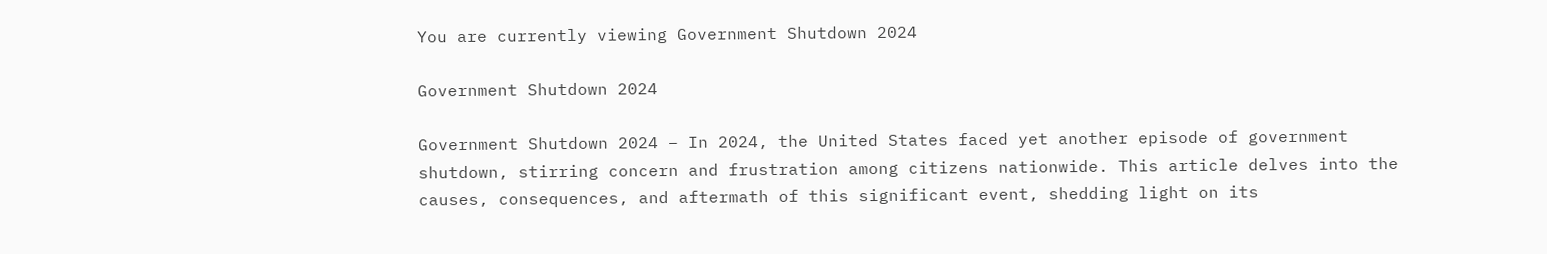You are currently viewing Government Shutdown 2024

Government Shutdown 2024

Government Shutdown 2024 – In 2024, the United States faced yet another episode of government shutdown, stirring concern and frustration among citizens nationwide. This article delves into the causes, consequences, and aftermath of this significant event, shedding light on its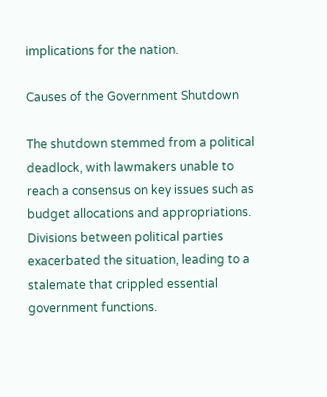implications for the nation.

Causes of the Government Shutdown

The shutdown stemmed from a political deadlock, with lawmakers unable to reach a consensus on key issues such as budget allocations and appropriations. Divisions between political parties exacerbated the situation, leading to a stalemate that crippled essential government functions.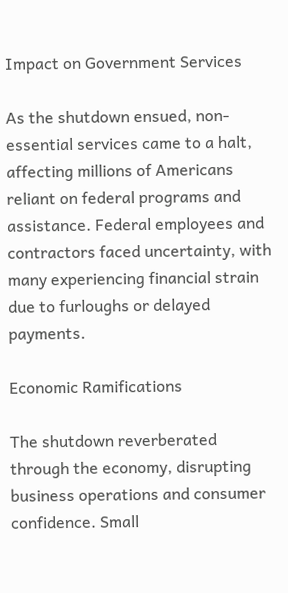Impact on Government Services

As the shutdown ensued, non-essential services came to a halt, affecting millions of Americans reliant on federal programs and assistance. Federal employees and contractors faced uncertainty, with many experiencing financial strain due to furloughs or delayed payments.

Economic Ramifications

The shutdown reverberated through the economy, disrupting business operations and consumer confidence. Small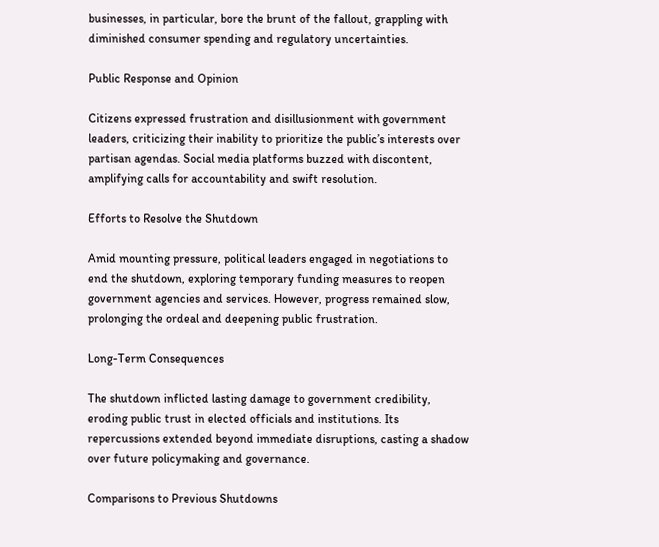businesses, in particular, bore the brunt of the fallout, grappling with diminished consumer spending and regulatory uncertainties.

Public Response and Opinion

Citizens expressed frustration and disillusionment with government leaders, criticizing their inability to prioritize the public’s interests over partisan agendas. Social media platforms buzzed with discontent, amplifying calls for accountability and swift resolution.

Efforts to Resolve the Shutdown

Amid mounting pressure, political leaders engaged in negotiations to end the shutdown, exploring temporary funding measures to reopen government agencies and services. However, progress remained slow, prolonging the ordeal and deepening public frustration.

Long-Term Consequences

The shutdown inflicted lasting damage to government credibility, eroding public trust in elected officials and institutions. Its repercussions extended beyond immediate disruptions, casting a shadow over future policymaking and governance.

Comparisons to Previous Shutdowns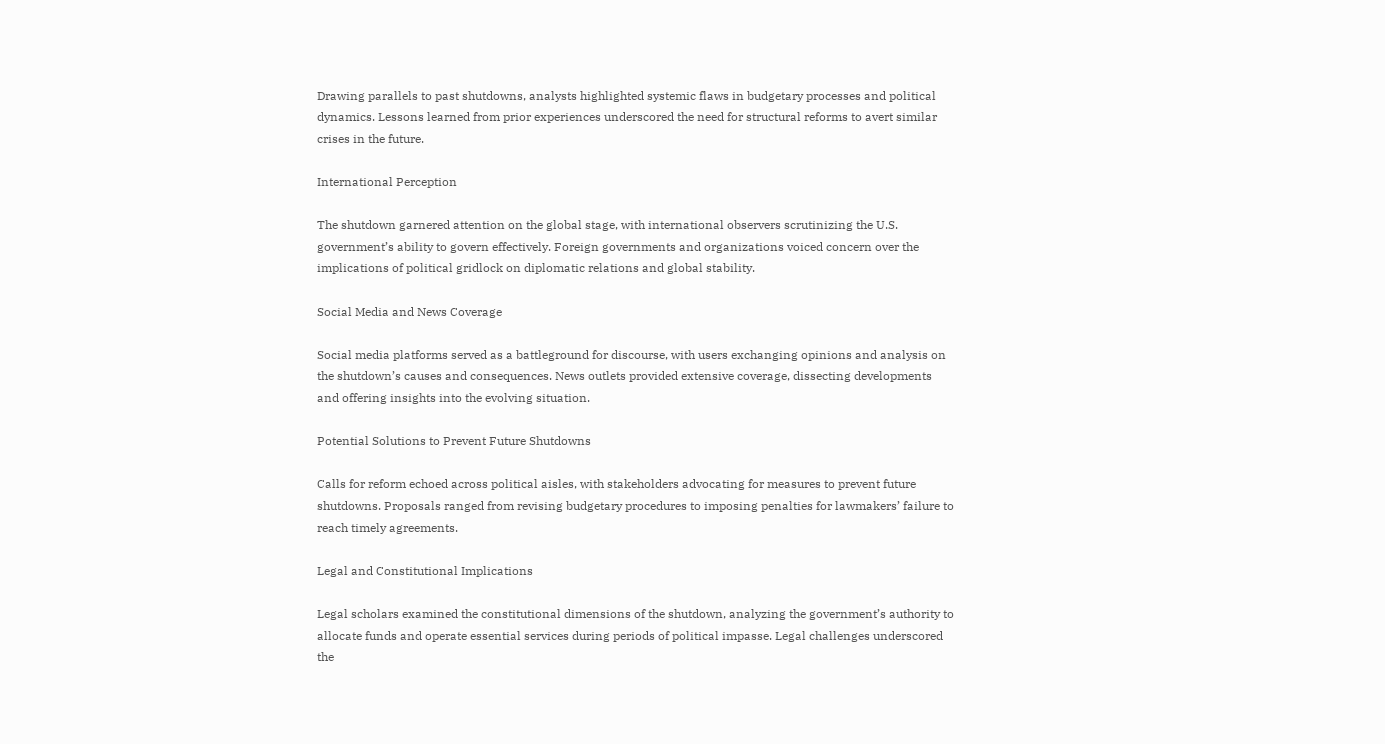Drawing parallels to past shutdowns, analysts highlighted systemic flaws in budgetary processes and political dynamics. Lessons learned from prior experiences underscored the need for structural reforms to avert similar crises in the future.

International Perception

The shutdown garnered attention on the global stage, with international observers scrutinizing the U.S. government’s ability to govern effectively. Foreign governments and organizations voiced concern over the implications of political gridlock on diplomatic relations and global stability.

Social Media and News Coverage

Social media platforms served as a battleground for discourse, with users exchanging opinions and analysis on the shutdown’s causes and consequences. News outlets provided extensive coverage, dissecting developments and offering insights into the evolving situation.

Potential Solutions to Prevent Future Shutdowns

Calls for reform echoed across political aisles, with stakeholders advocating for measures to prevent future shutdowns. Proposals ranged from revising budgetary procedures to imposing penalties for lawmakers’ failure to reach timely agreements.

Legal and Constitutional Implications

Legal scholars examined the constitutional dimensions of the shutdown, analyzing the government’s authority to allocate funds and operate essential services during periods of political impasse. Legal challenges underscored the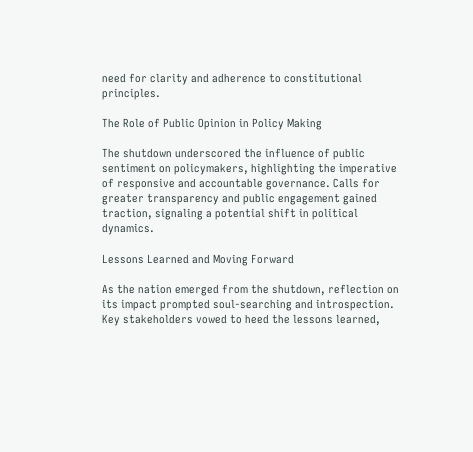need for clarity and adherence to constitutional principles.

The Role of Public Opinion in Policy Making

The shutdown underscored the influence of public sentiment on policymakers, highlighting the imperative of responsive and accountable governance. Calls for greater transparency and public engagement gained traction, signaling a potential shift in political dynamics.

Lessons Learned and Moving Forward

As the nation emerged from the shutdown, reflection on its impact prompted soul-searching and introspection. Key stakeholders vowed to heed the lessons learned,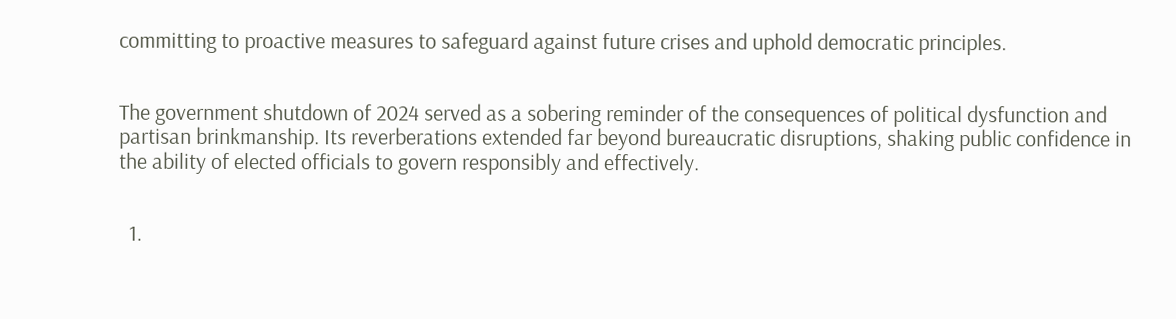committing to proactive measures to safeguard against future crises and uphold democratic principles.


The government shutdown of 2024 served as a sobering reminder of the consequences of political dysfunction and partisan brinkmanship. Its reverberations extended far beyond bureaucratic disruptions, shaking public confidence in the ability of elected officials to govern responsibly and effectively.


  1.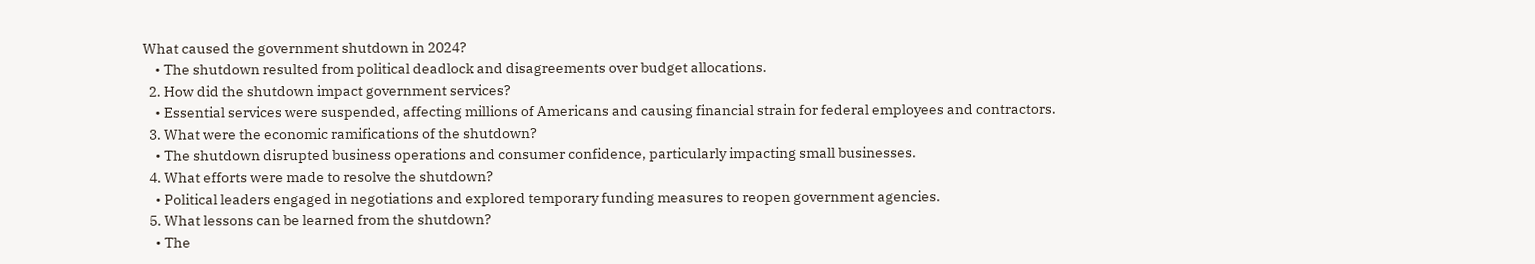What caused the government shutdown in 2024?
    • The shutdown resulted from political deadlock and disagreements over budget allocations.
  2. How did the shutdown impact government services?
    • Essential services were suspended, affecting millions of Americans and causing financial strain for federal employees and contractors.
  3. What were the economic ramifications of the shutdown?
    • The shutdown disrupted business operations and consumer confidence, particularly impacting small businesses.
  4. What efforts were made to resolve the shutdown?
    • Political leaders engaged in negotiations and explored temporary funding measures to reopen government agencies.
  5. What lessons can be learned from the shutdown?
    • The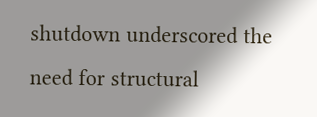shutdown underscored the need for structural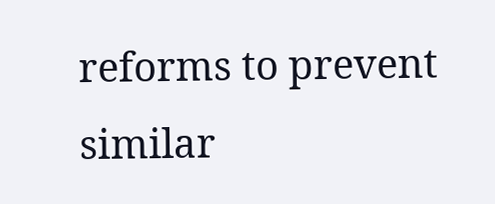reforms to prevent similar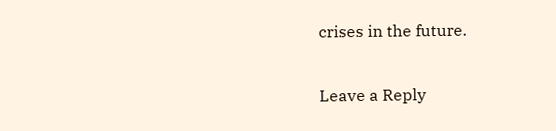crises in the future.

Leave a Reply